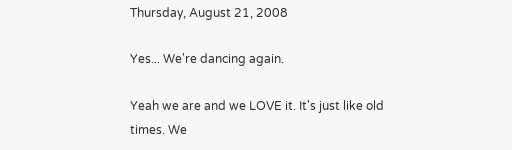Thursday, August 21, 2008

Yes... We're dancing again.

Yeah we are and we LOVE it. It's just like old times. We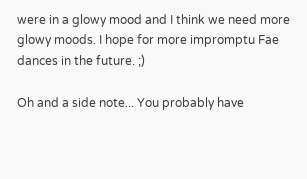were in a glowy mood and I think we need more glowy moods. I hope for more impromptu Fae dances in the future. ;)

Oh and a side note... You probably have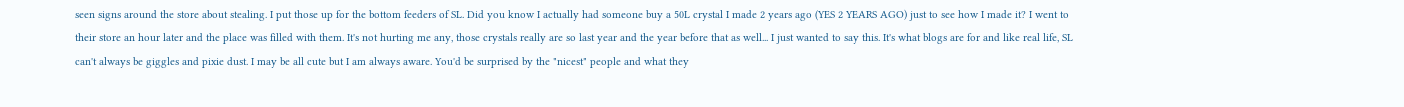seen signs around the store about stealing. I put those up for the bottom feeders of SL. Did you know I actually had someone buy a 50L crystal I made 2 years ago (YES 2 YEARS AGO) just to see how I made it? I went to their store an hour later and the place was filled with them. It's not hurting me any, those crystals really are so last year and the year before that as well... I just wanted to say this. It's what blogs are for and like real life, SL can't always be giggles and pixie dust. I may be all cute but I am always aware. You'd be surprised by the "nicest" people and what they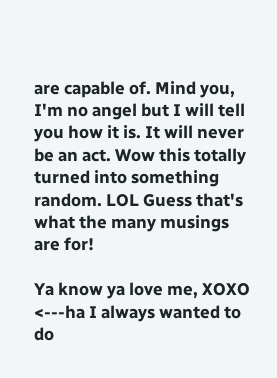are capable of. Mind you, I'm no angel but I will tell you how it is. It will never be an act. Wow this totally turned into something random. LOL Guess that's what the many musings are for!

Ya know ya love me, XOXO <---ha I always wanted to do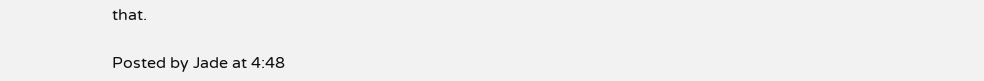that.

Posted by Jade at 4:48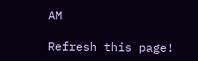AM

Refresh this page!